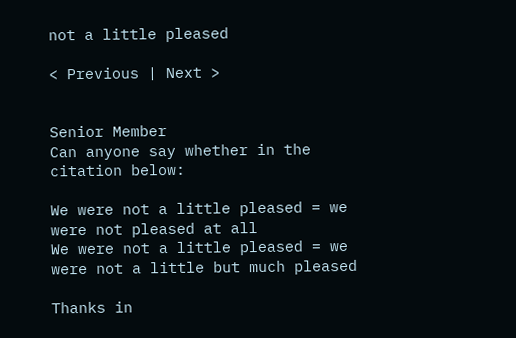not a little pleased

< Previous | Next >


Senior Member
Can anyone say whether in the citation below:

We were not a little pleased = we were not pleased at all
We were not a little pleased = we were not a little but much pleased

Thanks in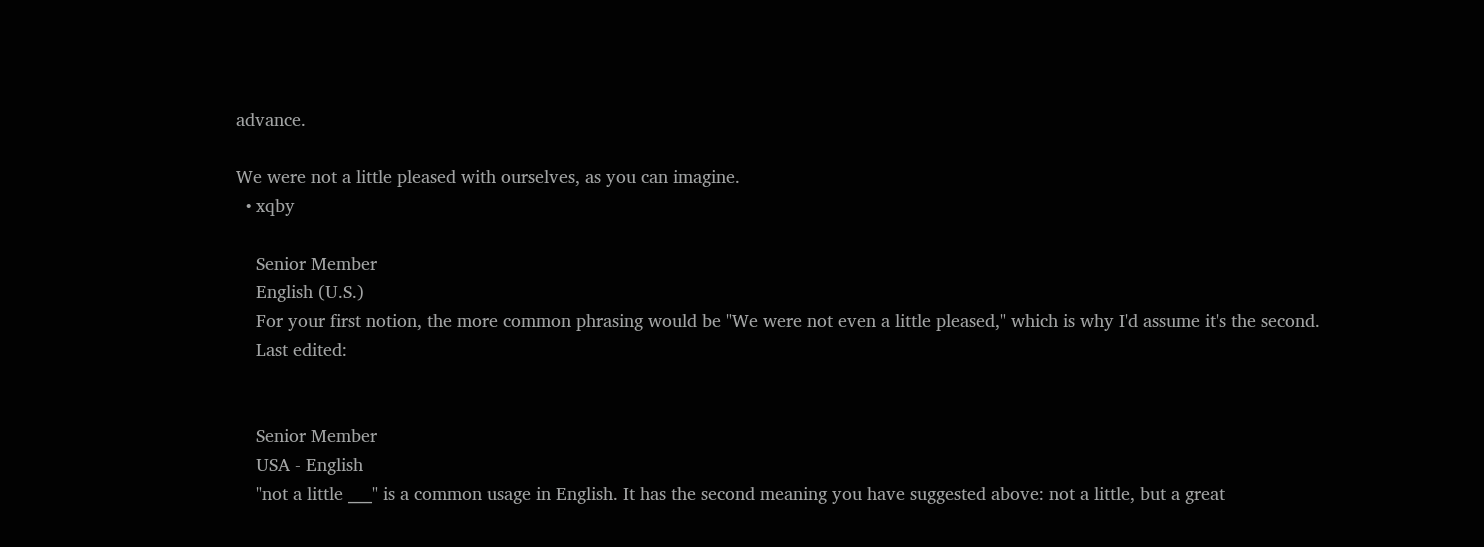advance.

We were not a little pleased with ourselves, as you can imagine.
  • xqby

    Senior Member
    English (U.S.)
    For your first notion, the more common phrasing would be "We were not even a little pleased," which is why I'd assume it's the second.
    Last edited:


    Senior Member
    USA - English
    "not a little ___" is a common usage in English. It has the second meaning you have suggested above: not a little, but a great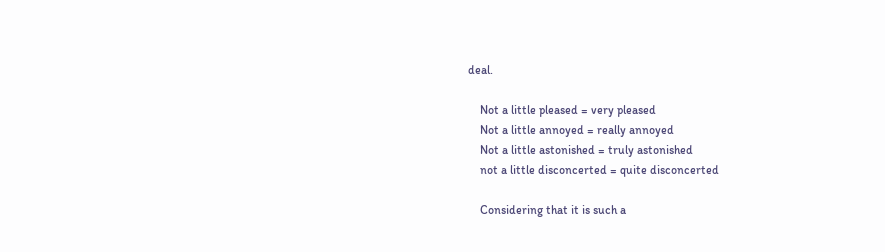deal.

    Not a little pleased = very pleased
    Not a little annoyed = really annoyed
    Not a little astonished = truly astonished
    not a little disconcerted = quite disconcerted

    Considering that it is such a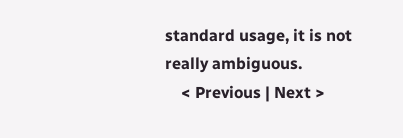standard usage, it is not really ambiguous.
    < Previous | Next >